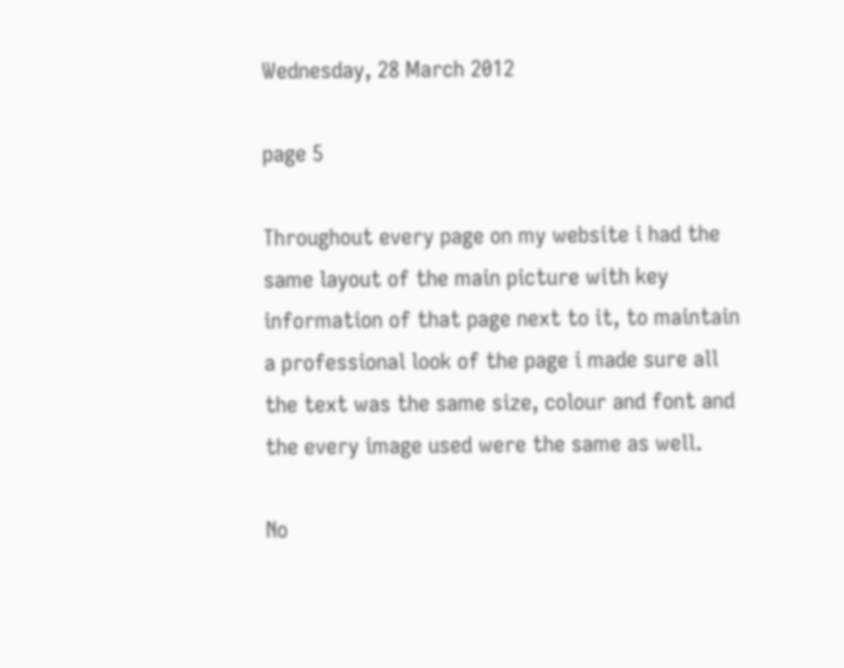Wednesday, 28 March 2012

page 5

Throughout every page on my website i had the same layout of the main picture with key information of that page next to it, to maintain a professional look of the page i made sure all the text was the same size, colour and font and the every image used were the same as well.

No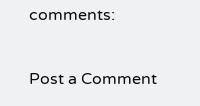comments:

Post a Comment